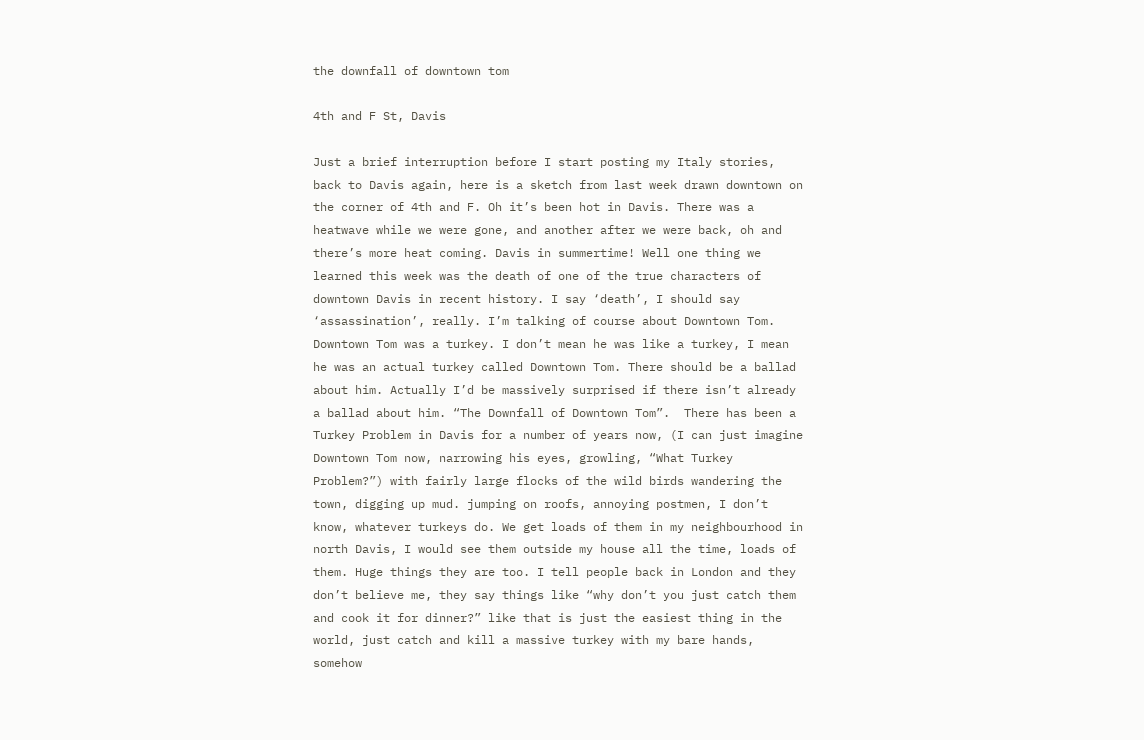the downfall of downtown tom

4th and F St, Davis

Just a brief interruption before I start posting my Italy stories, back to Davis again, here is a sketch from last week drawn downtown on the corner of 4th and F. Oh it’s been hot in Davis. There was a heatwave while we were gone, and another after we were back, oh and there’s more heat coming. Davis in summertime! Well one thing we learned this week was the death of one of the true characters of downtown Davis in recent history. I say ‘death’, I should say ‘assassination’, really. I’m talking of course about Downtown Tom. Downtown Tom was a turkey. I don’t mean he was like a turkey, I mean he was an actual turkey called Downtown Tom. There should be a ballad about him. Actually I’d be massively surprised if there isn’t already a ballad about him. “The Downfall of Downtown Tom”.  There has been a Turkey Problem in Davis for a number of years now, (I can just imagine Downtown Tom now, narrowing his eyes, growling, “What Turkey Problem?”) with fairly large flocks of the wild birds wandering the town, digging up mud. jumping on roofs, annoying postmen, I don’t know, whatever turkeys do. We get loads of them in my neighbourhood in north Davis, I would see them outside my house all the time, loads of them. Huge things they are too. I tell people back in London and they don’t believe me, they say things like “why don’t you just catch them and cook it for dinner?” like that is just the easiest thing in the world, just catch and kill a massive turkey with my bare hands, somehow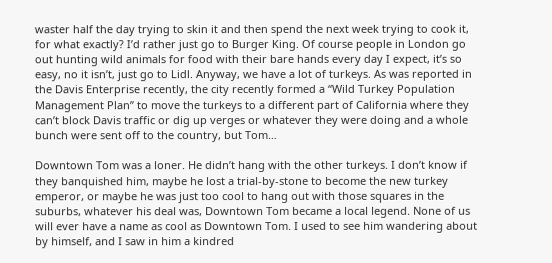waster half the day trying to skin it and then spend the next week trying to cook it, for what exactly? I’d rather just go to Burger King. Of course people in London go out hunting wild animals for food with their bare hands every day I expect, it’s so easy, no it isn’t, just go to Lidl. Anyway, we have a lot of turkeys. As was reported in the Davis Enterprise recently, the city recently formed a “Wild Turkey Population Management Plan” to move the turkeys to a different part of California where they can’t block Davis traffic or dig up verges or whatever they were doing and a whole bunch were sent off to the country, but Tom…

Downtown Tom was a loner. He didn’t hang with the other turkeys. I don’t know if they banquished him, maybe he lost a trial-by-stone to become the new turkey emperor, or maybe he was just too cool to hang out with those squares in the suburbs, whatever his deal was, Downtown Tom became a local legend. None of us will ever have a name as cool as Downtown Tom. I used to see him wandering about by himself, and I saw in him a kindred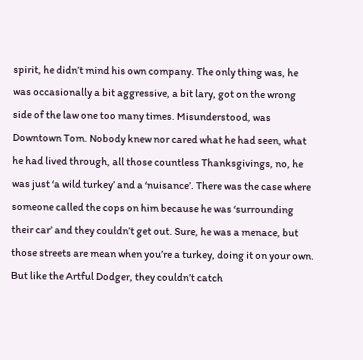spirit, he didn’t mind his own company. The only thing was, he was occasionally a bit aggressive, a bit lary, got on the wrong side of the law one too many times. Misunderstood, was Downtown Tom. Nobody knew nor cared what he had seen, what he had lived through, all those countless Thanksgivings, no, he was just ‘a wild turkey’ and a ‘nuisance’. There was the case where someone called the cops on him because he was ‘surrounding their car’ and they couldn’t get out. Sure, he was a menace, but those streets are mean when you’re a turkey, doing it on your own. But like the Artful Dodger, they couldn’t catch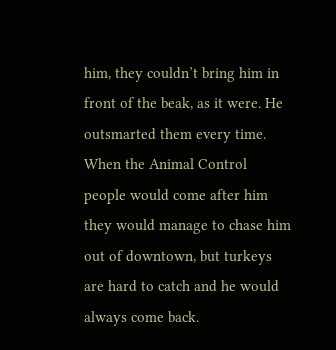him, they couldn’t bring him in front of the beak, as it were. He outsmarted them every time. When the Animal Control people would come after him they would manage to chase him out of downtown, but turkeys are hard to catch and he would always come back.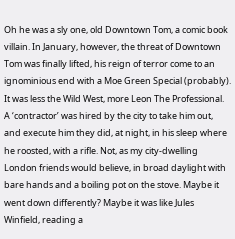Oh he was a sly one, old Downtown Tom, a comic book villain. In January, however, the threat of Downtown Tom was finally lifted, his reign of terror come to an ignominious end with a Moe Green Special (probably). It was less the Wild West, more Leon The Professional. A ‘contractor’ was hired by the city to take him out, and execute him they did, at night, in his sleep where he roosted, with a rifle. Not, as my city-dwelling London friends would believe, in broad daylight with bare hands and a boiling pot on the stove. Maybe it went down differently? Maybe it was like Jules Winfield, reading a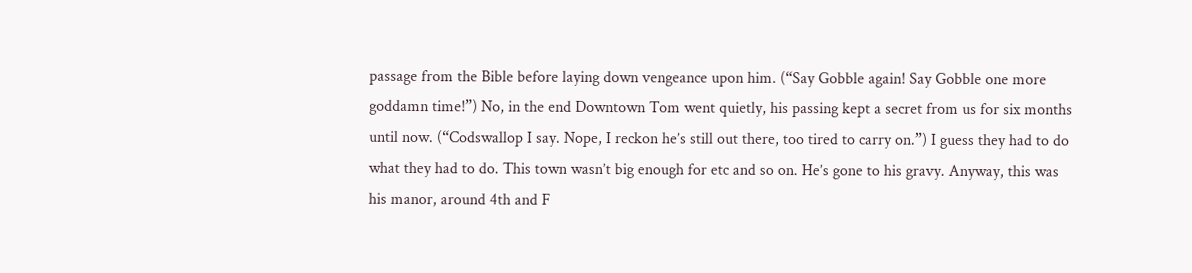passage from the Bible before laying down vengeance upon him. (“Say Gobble again! Say Gobble one more goddamn time!”) No, in the end Downtown Tom went quietly, his passing kept a secret from us for six months until now. (“Codswallop I say. Nope, I reckon he’s still out there, too tired to carry on.”) I guess they had to do what they had to do. This town wasn’t big enough for etc and so on. He’s gone to his gravy. Anyway, this was his manor, around 4th and F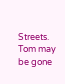Streets. Tom may be gone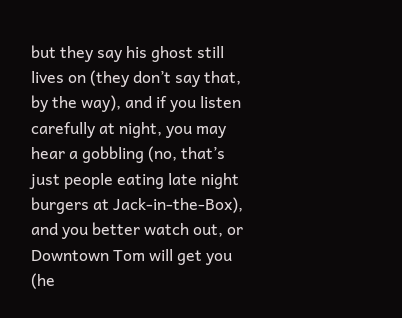but they say his ghost still lives on (they don’t say that, by the way), and if you listen carefully at night, you may hear a gobbling (no, that’s just people eating late night burgers at Jack-in-the-Box), and you better watch out, or Downtown Tom will get you (he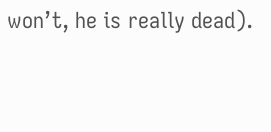won’t, he is really dead).